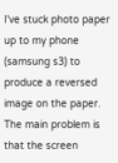I've stuck photo paper up to my phone (samsung s3) to produce a reversed image on the paper. The main problem is that the screen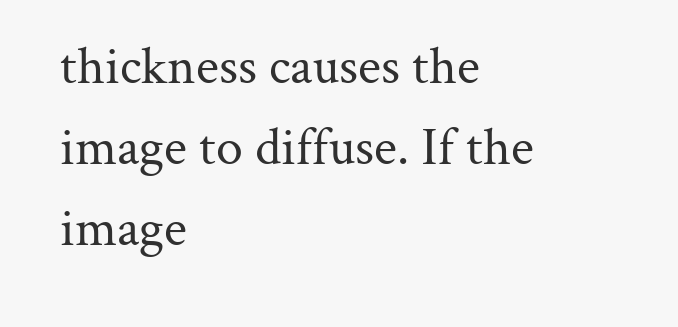thickness causes the image to diffuse. If the image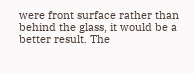were front surface rather than behind the glass, it would be a better result. The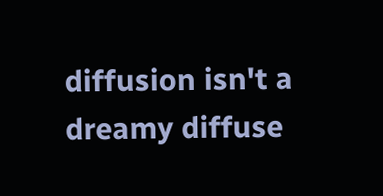diffusion isn't a dreamy diffuse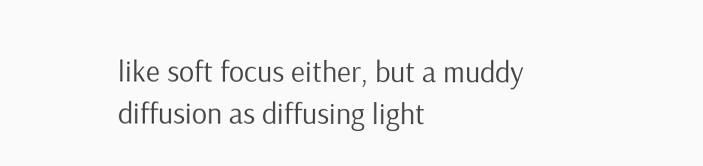like soft focus either, but a muddy diffusion as diffusing light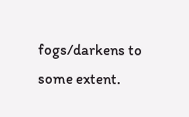fogs/darkens to some extent.